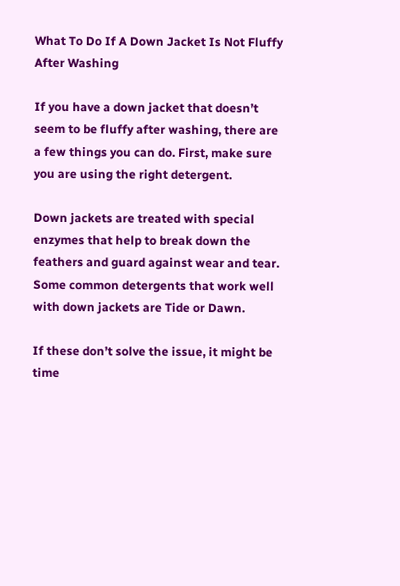What To Do If A Down Jacket Is Not Fluffy After Washing

If you have a down jacket that doesn’t seem to be fluffy after washing, there are a few things you can do. First, make sure you are using the right detergent.

Down jackets are treated with special enzymes that help to break down the feathers and guard against wear and tear. Some common detergents that work well with down jackets are Tide or Dawn.

If these don’t solve the issue, it might be time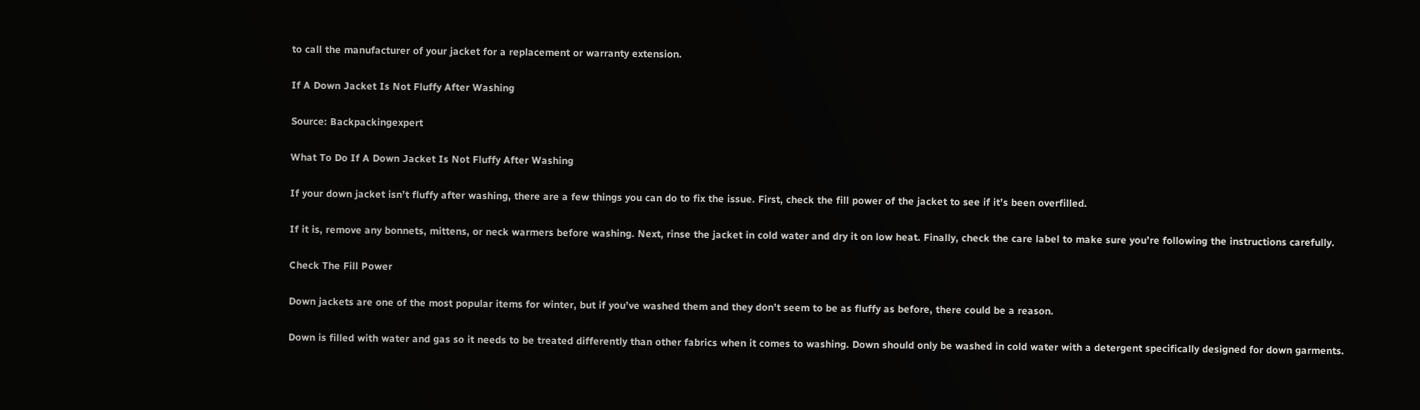to call the manufacturer of your jacket for a replacement or warranty extension.

If A Down Jacket Is Not Fluffy After Washing

Source: Backpackingexpert

What To Do If A Down Jacket Is Not Fluffy After Washing

If your down jacket isn’t fluffy after washing, there are a few things you can do to fix the issue. First, check the fill power of the jacket to see if it’s been overfilled.

If it is, remove any bonnets, mittens, or neck warmers before washing. Next, rinse the jacket in cold water and dry it on low heat. Finally, check the care label to make sure you’re following the instructions carefully.

Check The Fill Power

Down jackets are one of the most popular items for winter, but if you’ve washed them and they don’t seem to be as fluffy as before, there could be a reason.

Down is filled with water and gas so it needs to be treated differently than other fabrics when it comes to washing. Down should only be washed in cold water with a detergent specifically designed for down garments.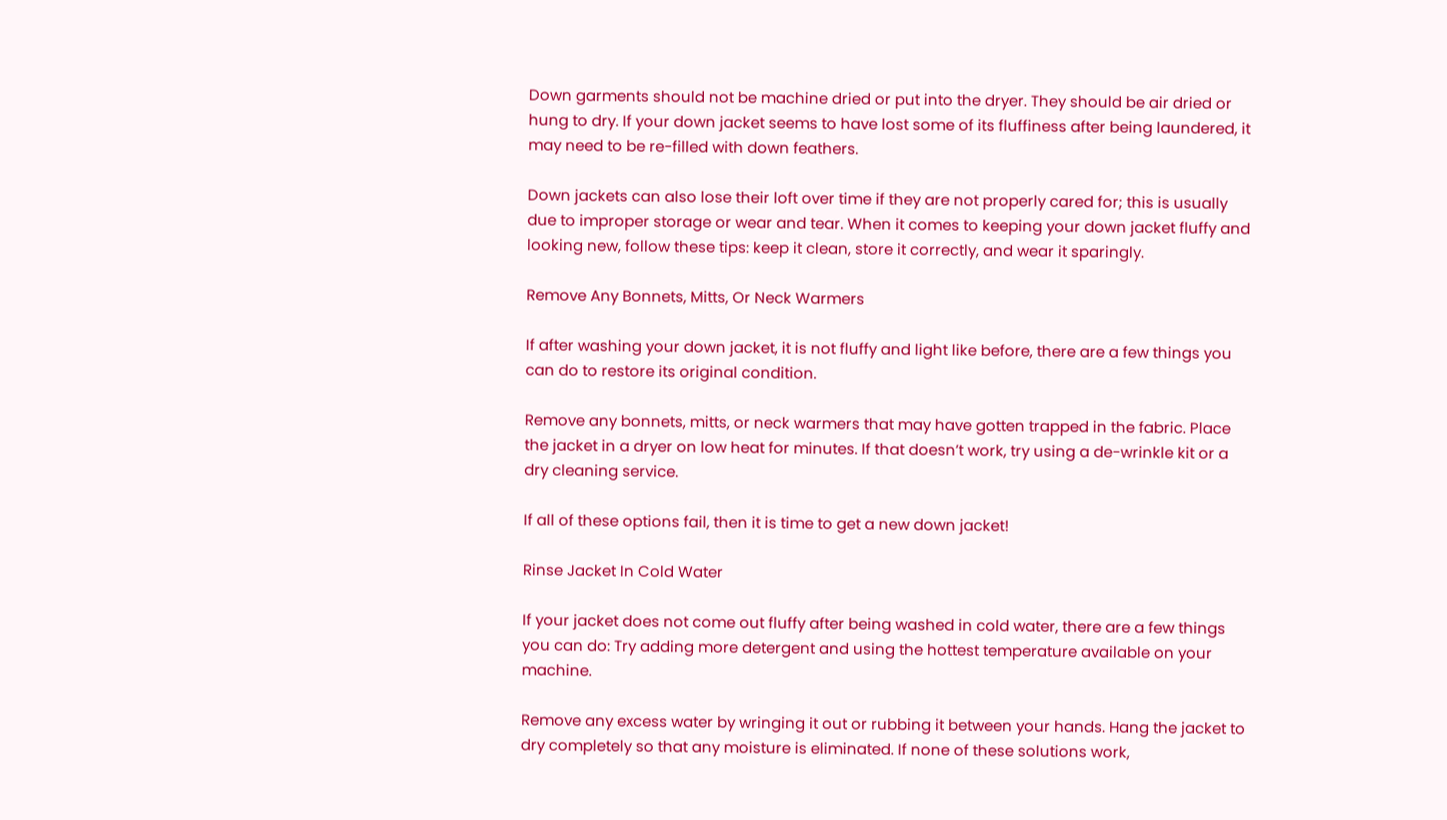Down garments should not be machine dried or put into the dryer. They should be air dried or hung to dry. If your down jacket seems to have lost some of its fluffiness after being laundered, it may need to be re-filled with down feathers.

Down jackets can also lose their loft over time if they are not properly cared for; this is usually due to improper storage or wear and tear. When it comes to keeping your down jacket fluffy and looking new, follow these tips: keep it clean, store it correctly, and wear it sparingly.

Remove Any Bonnets, Mitts, Or Neck Warmers

If after washing your down jacket, it is not fluffy and light like before, there are a few things you can do to restore its original condition.

Remove any bonnets, mitts, or neck warmers that may have gotten trapped in the fabric. Place the jacket in a dryer on low heat for minutes. If that doesn’t work, try using a de-wrinkle kit or a dry cleaning service.

If all of these options fail, then it is time to get a new down jacket!

Rinse Jacket In Cold Water

If your jacket does not come out fluffy after being washed in cold water, there are a few things you can do: Try adding more detergent and using the hottest temperature available on your machine.

Remove any excess water by wringing it out or rubbing it between your hands. Hang the jacket to dry completely so that any moisture is eliminated. If none of these solutions work,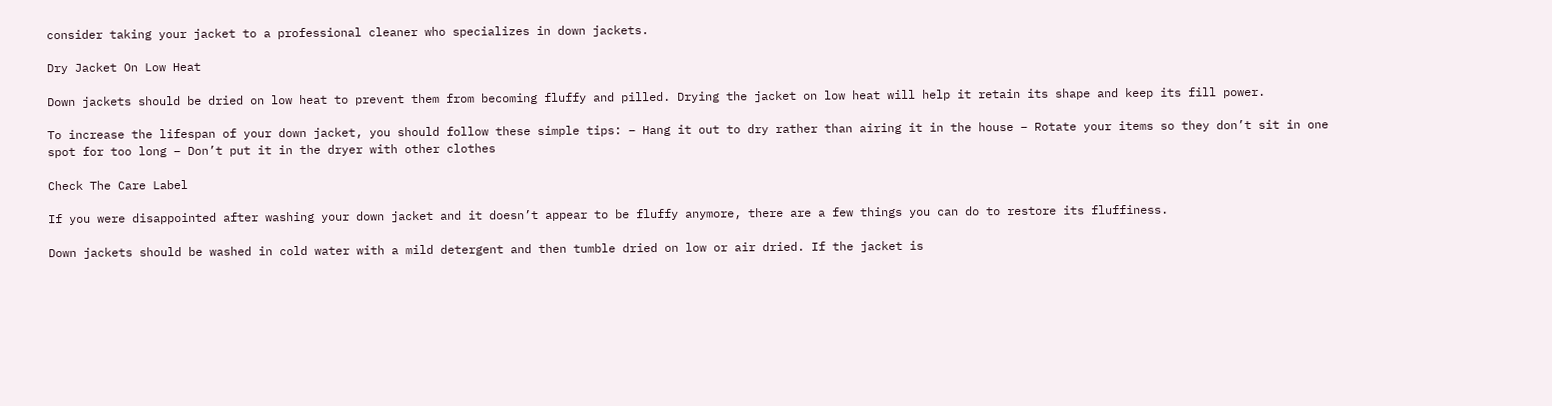consider taking your jacket to a professional cleaner who specializes in down jackets.

Dry Jacket On Low Heat

Down jackets should be dried on low heat to prevent them from becoming fluffy and pilled. Drying the jacket on low heat will help it retain its shape and keep its fill power.

To increase the lifespan of your down jacket, you should follow these simple tips: – Hang it out to dry rather than airing it in the house – Rotate your items so they don’t sit in one spot for too long – Don’t put it in the dryer with other clothes

Check The Care Label

If you were disappointed after washing your down jacket and it doesn’t appear to be fluffy anymore, there are a few things you can do to restore its fluffiness.

Down jackets should be washed in cold water with a mild detergent and then tumble dried on low or air dried. If the jacket is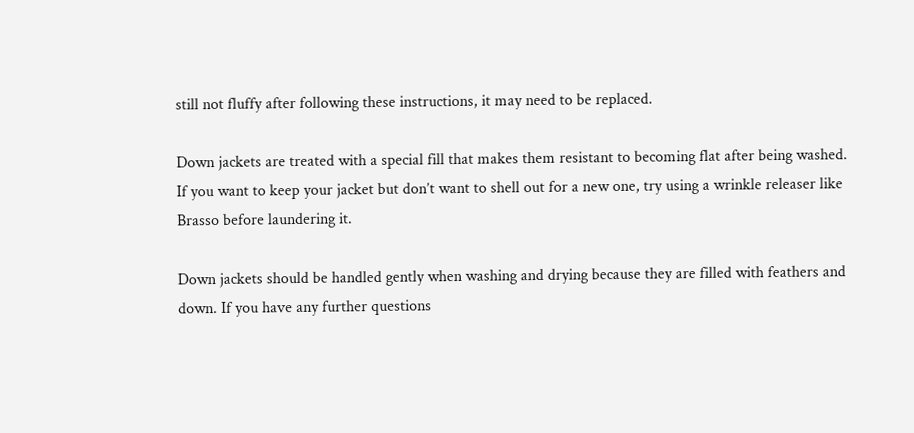still not fluffy after following these instructions, it may need to be replaced.

Down jackets are treated with a special fill that makes them resistant to becoming flat after being washed. If you want to keep your jacket but don’t want to shell out for a new one, try using a wrinkle releaser like Brasso before laundering it.

Down jackets should be handled gently when washing and drying because they are filled with feathers and down. If you have any further questions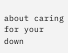about caring for your down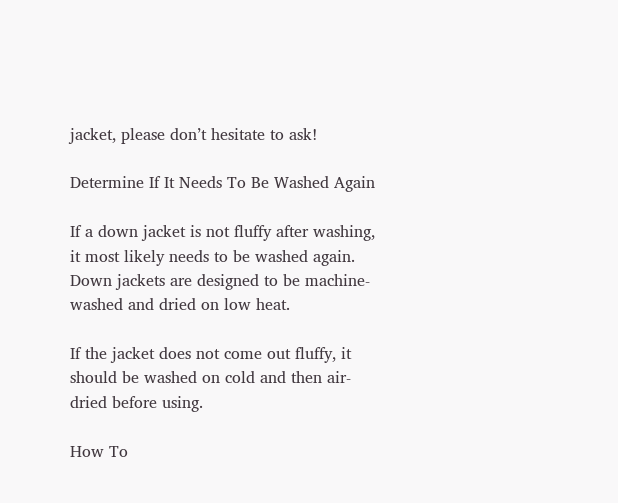jacket, please don’t hesitate to ask!

Determine If It Needs To Be Washed Again

If a down jacket is not fluffy after washing, it most likely needs to be washed again. Down jackets are designed to be machine-washed and dried on low heat.

If the jacket does not come out fluffy, it should be washed on cold and then air-dried before using.

How To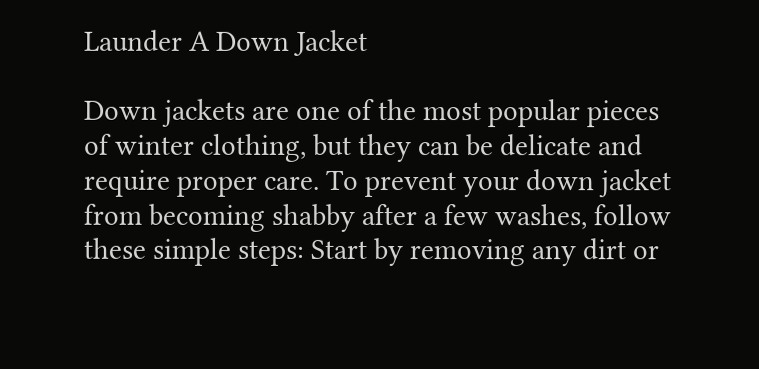Launder A Down Jacket

Down jackets are one of the most popular pieces of winter clothing, but they can be delicate and require proper care. To prevent your down jacket from becoming shabby after a few washes, follow these simple steps: Start by removing any dirt or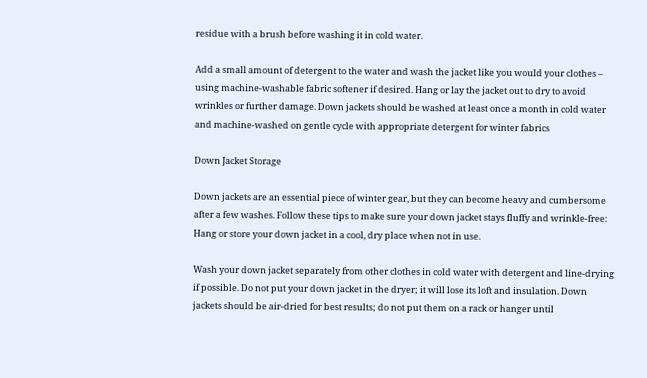residue with a brush before washing it in cold water.

Add a small amount of detergent to the water and wash the jacket like you would your clothes – using machine-washable fabric softener if desired. Hang or lay the jacket out to dry to avoid wrinkles or further damage. Down jackets should be washed at least once a month in cold water and machine-washed on gentle cycle with appropriate detergent for winter fabrics

Down Jacket Storage

Down jackets are an essential piece of winter gear, but they can become heavy and cumbersome after a few washes. Follow these tips to make sure your down jacket stays fluffy and wrinkle-free: Hang or store your down jacket in a cool, dry place when not in use.

Wash your down jacket separately from other clothes in cold water with detergent and line-drying if possible. Do not put your down jacket in the dryer; it will lose its loft and insulation. Down jackets should be air-dried for best results; do not put them on a rack or hanger until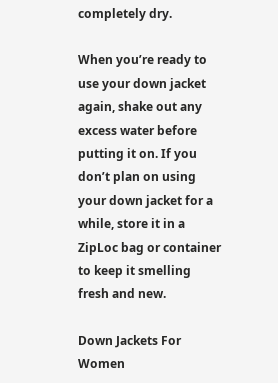completely dry.

When you’re ready to use your down jacket again, shake out any excess water before putting it on. If you don’t plan on using your down jacket for a while, store it in a ZipLoc bag or container to keep it smelling fresh and new.

Down Jackets For Women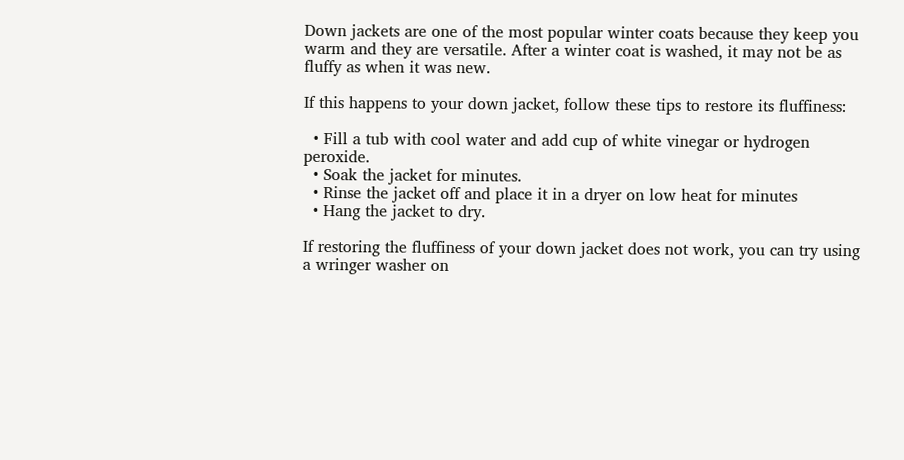Down jackets are one of the most popular winter coats because they keep you warm and they are versatile. After a winter coat is washed, it may not be as fluffy as when it was new.

If this happens to your down jacket, follow these tips to restore its fluffiness:

  • Fill a tub with cool water and add cup of white vinegar or hydrogen peroxide.
  • Soak the jacket for minutes.
  • Rinse the jacket off and place it in a dryer on low heat for minutes
  • Hang the jacket to dry.

If restoring the fluffiness of your down jacket does not work, you can try using a wringer washer on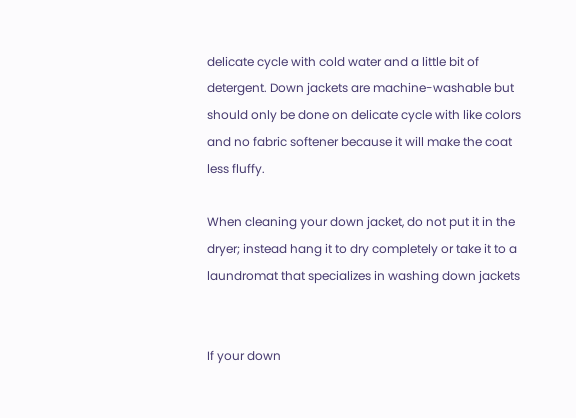delicate cycle with cold water and a little bit of detergent. Down jackets are machine-washable but should only be done on delicate cycle with like colors and no fabric softener because it will make the coat less fluffy.

When cleaning your down jacket, do not put it in the dryer; instead hang it to dry completely or take it to a laundromat that specializes in washing down jackets


If your down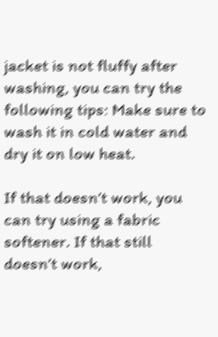jacket is not fluffy after washing, you can try the following tips: Make sure to wash it in cold water and dry it on low heat.

If that doesn’t work, you can try using a fabric softener. If that still doesn’t work,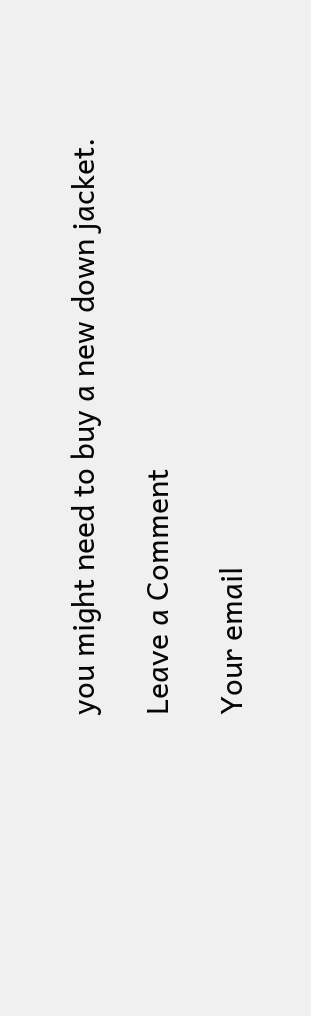you might need to buy a new down jacket.

Leave a Comment

Your email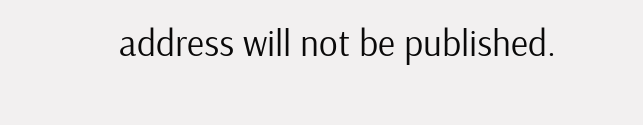address will not be published.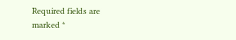Required fields are marked *